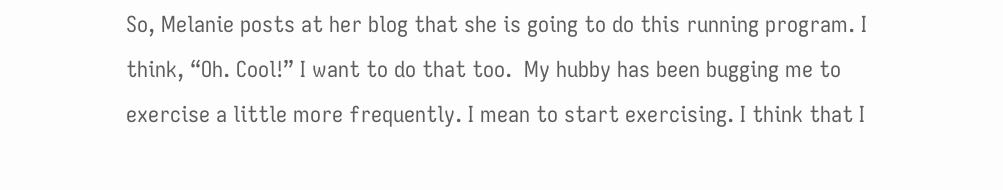So, Melanie posts at her blog that she is going to do this running program. I think, “Oh. Cool!” I want to do that too.  My hubby has been bugging me to exercise a little more frequently. I mean to start exercising. I think that I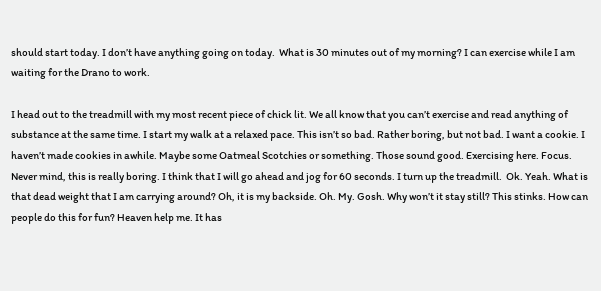should start today. I don’t have anything going on today.  What is 30 minutes out of my morning? I can exercise while I am waiting for the Drano to work.

I head out to the treadmill with my most recent piece of chick lit. We all know that you can’t exercise and read anything of substance at the same time. I start my walk at a relaxed pace. This isn’t so bad. Rather boring, but not bad. I want a cookie. I haven’t made cookies in awhile. Maybe some Oatmeal Scotchies or something. Those sound good. Exercising here. Focus. Never mind, this is really boring. I think that I will go ahead and jog for 60 seconds. I turn up the treadmill.  Ok. Yeah. What is that dead weight that I am carrying around? Oh, it is my backside. Oh. My. Gosh. Why won’t it stay still? This stinks. How can people do this for fun? Heaven help me. It has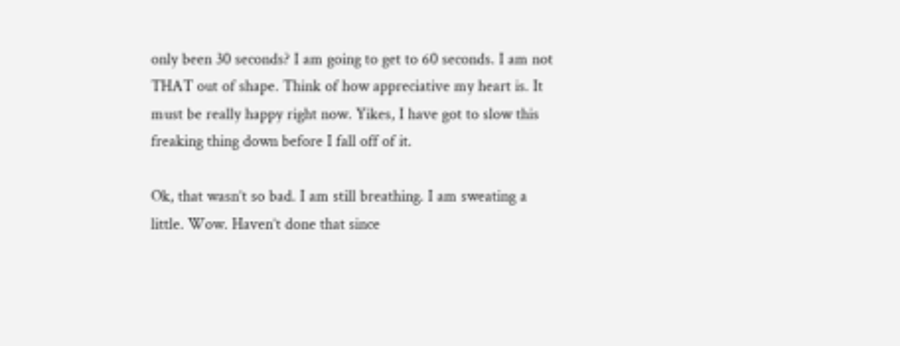only been 30 seconds? I am going to get to 60 seconds. I am not THAT out of shape. Think of how appreciative my heart is. It must be really happy right now. Yikes, I have got to slow this freaking thing down before I fall off of it.

Ok, that wasn’t so bad. I am still breathing. I am sweating a little. Wow. Haven’t done that since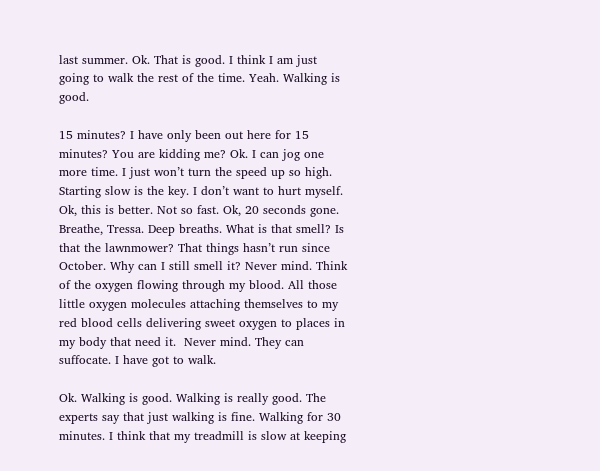last summer. Ok. That is good. I think I am just going to walk the rest of the time. Yeah. Walking is good.

15 minutes? I have only been out here for 15 minutes? You are kidding me? Ok. I can jog one more time. I just won’t turn the speed up so high. Starting slow is the key. I don’t want to hurt myself. Ok, this is better. Not so fast. Ok, 20 seconds gone. Breathe, Tressa. Deep breaths. What is that smell? Is that the lawnmower? That things hasn’t run since October. Why can I still smell it? Never mind. Think of the oxygen flowing through my blood. All those little oxygen molecules attaching themselves to my red blood cells delivering sweet oxygen to places in my body that need it.  Never mind. They can suffocate. I have got to walk.

Ok. Walking is good. Walking is really good. The experts say that just walking is fine. Walking for 30 minutes. I think that my treadmill is slow at keeping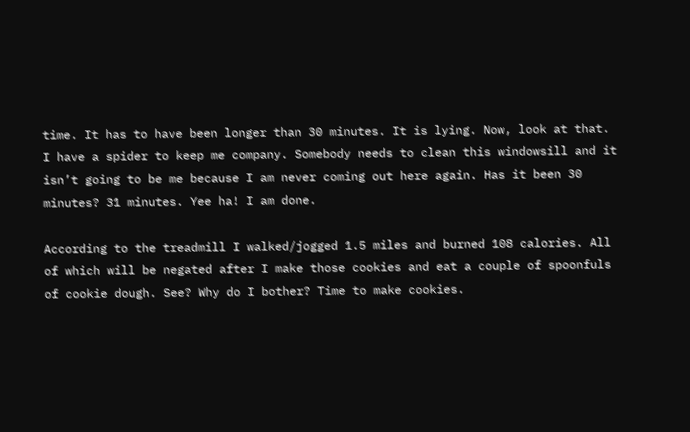time. It has to have been longer than 30 minutes. It is lying. Now, look at that. I have a spider to keep me company. Somebody needs to clean this windowsill and it isn’t going to be me because I am never coming out here again. Has it been 30 minutes? 31 minutes. Yee ha! I am done.

According to the treadmill I walked/jogged 1.5 miles and burned 108 calories. All of which will be negated after I make those cookies and eat a couple of spoonfuls of cookie dough. See? Why do I bother? Time to make cookies.